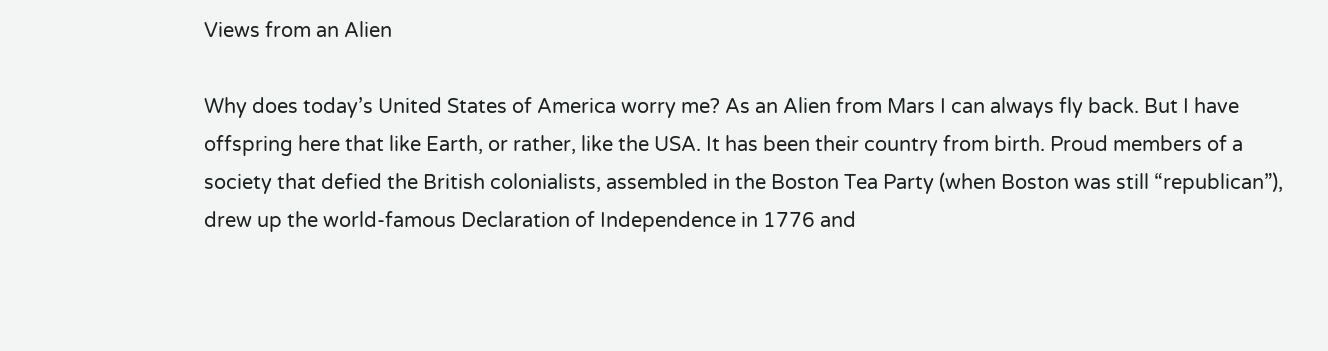Views from an Alien

Why does today’s United States of America worry me? As an Alien from Mars I can always fly back. But I have offspring here that like Earth, or rather, like the USA. It has been their country from birth. Proud members of a society that defied the British colonialists, assembled in the Boston Tea Party (when Boston was still “republican”), drew up the world-famous Declaration of Independence in 1776 and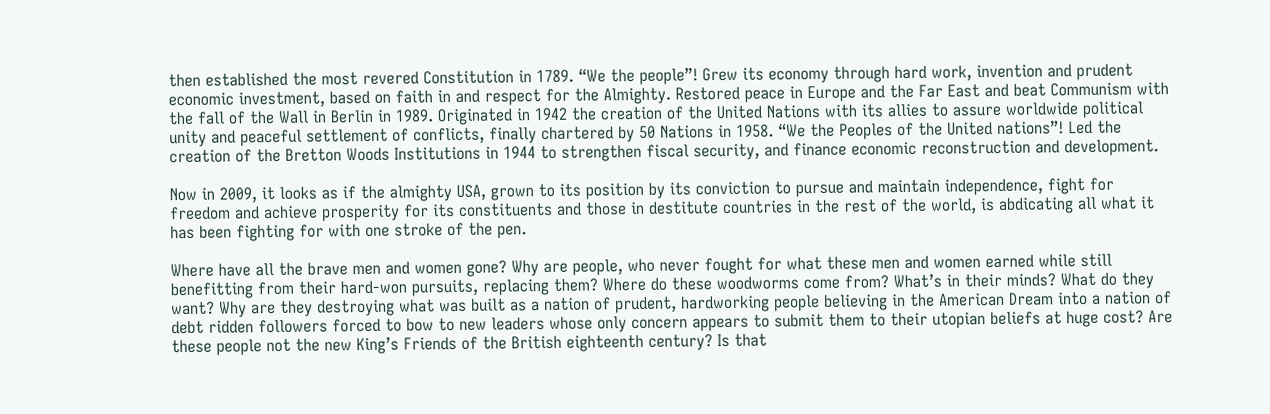then established the most revered Constitution in 1789. “We the people”! Grew its economy through hard work, invention and prudent economic investment, based on faith in and respect for the Almighty. Restored peace in Europe and the Far East and beat Communism with the fall of the Wall in Berlin in 1989. Originated in 1942 the creation of the United Nations with its allies to assure worldwide political unity and peaceful settlement of conflicts, finally chartered by 50 Nations in 1958. “We the Peoples of the United nations”! Led the creation of the Bretton Woods Institutions in 1944 to strengthen fiscal security, and finance economic reconstruction and development.

Now in 2009, it looks as if the almighty USA, grown to its position by its conviction to pursue and maintain independence, fight for freedom and achieve prosperity for its constituents and those in destitute countries in the rest of the world, is abdicating all what it has been fighting for with one stroke of the pen.

Where have all the brave men and women gone? Why are people, who never fought for what these men and women earned while still benefitting from their hard-won pursuits, replacing them? Where do these woodworms come from? What’s in their minds? What do they want? Why are they destroying what was built as a nation of prudent, hardworking people believing in the American Dream into a nation of debt ridden followers forced to bow to new leaders whose only concern appears to submit them to their utopian beliefs at huge cost? Are these people not the new King’s Friends of the British eighteenth century? Is that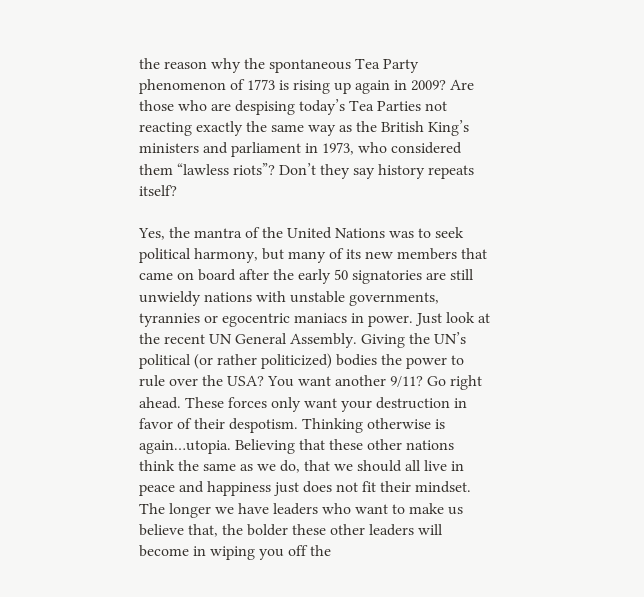the reason why the spontaneous Tea Party phenomenon of 1773 is rising up again in 2009? Are those who are despising today’s Tea Parties not reacting exactly the same way as the British King’s ministers and parliament in 1973, who considered them “lawless riots”? Don’t they say history repeats itself?

Yes, the mantra of the United Nations was to seek political harmony, but many of its new members that came on board after the early 50 signatories are still unwieldy nations with unstable governments, tyrannies or egocentric maniacs in power. Just look at the recent UN General Assembly. Giving the UN’s political (or rather politicized) bodies the power to rule over the USA? You want another 9/11? Go right ahead. These forces only want your destruction in favor of their despotism. Thinking otherwise is again…utopia. Believing that these other nations think the same as we do, that we should all live in peace and happiness just does not fit their mindset. The longer we have leaders who want to make us believe that, the bolder these other leaders will become in wiping you off the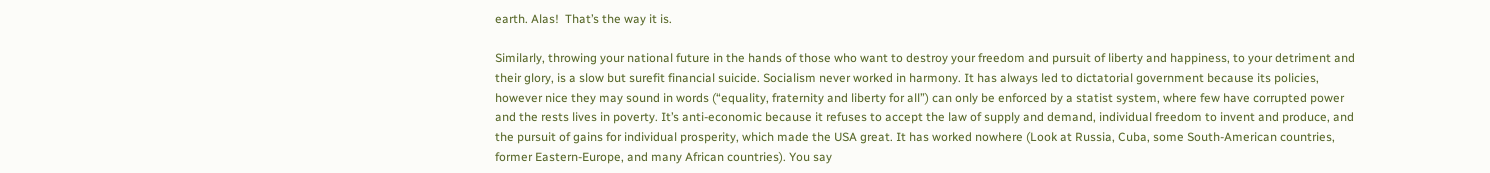earth. Alas!  That’s the way it is.

Similarly, throwing your national future in the hands of those who want to destroy your freedom and pursuit of liberty and happiness, to your detriment and their glory, is a slow but surefit financial suicide. Socialism never worked in harmony. It has always led to dictatorial government because its policies, however nice they may sound in words (“equality, fraternity and liberty for all”) can only be enforced by a statist system, where few have corrupted power and the rests lives in poverty. It’s anti-economic because it refuses to accept the law of supply and demand, individual freedom to invent and produce, and the pursuit of gains for individual prosperity, which made the USA great. It has worked nowhere (Look at Russia, Cuba, some South-American countries, former Eastern-Europe, and many African countries). You say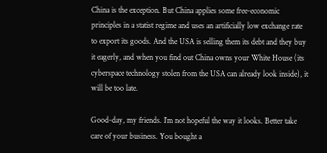China is the exception. But China applies some free-economic principles in a statist regime and uses an artificially low exchange rate to export its goods. And the USA is selling them its debt and they buy it eagerly, and when you find out China owns your White House (its cyberspace technology stolen from the USA can already look inside), it will be too late.

Good-day, my friends. I’m not hopeful the way it looks. Better take care of your business. You bought a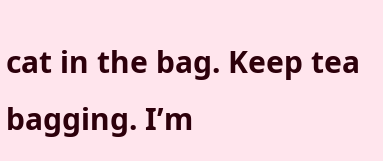cat in the bag. Keep tea bagging. I’m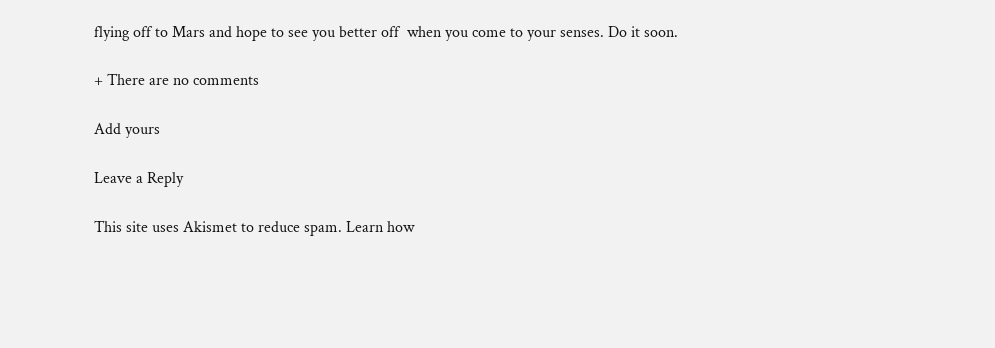flying off to Mars and hope to see you better off  when you come to your senses. Do it soon.

+ There are no comments

Add yours

Leave a Reply

This site uses Akismet to reduce spam. Learn how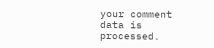your comment data is processed.